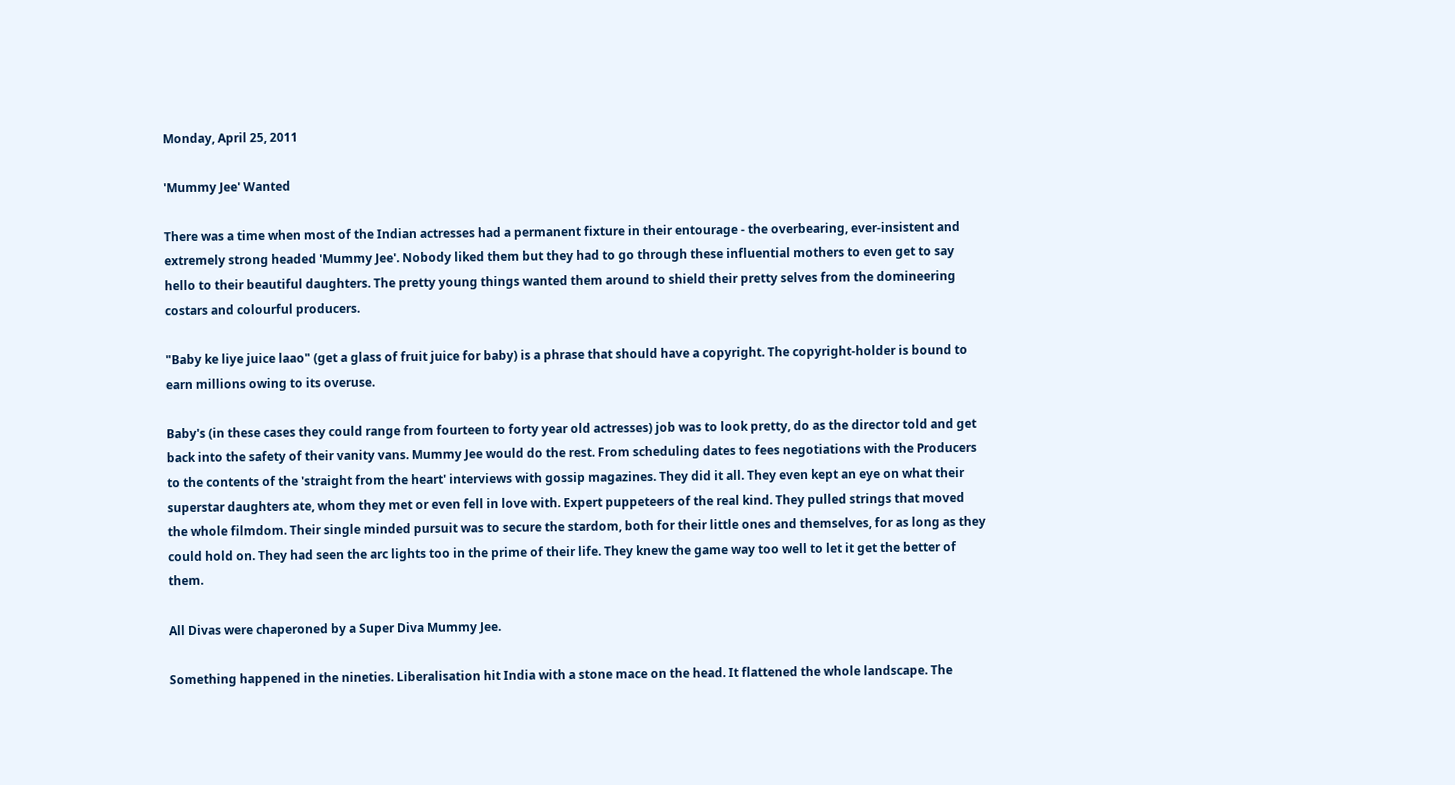Monday, April 25, 2011

'Mummy Jee' Wanted

There was a time when most of the Indian actresses had a permanent fixture in their entourage - the overbearing, ever-insistent and extremely strong headed 'Mummy Jee'. Nobody liked them but they had to go through these influential mothers to even get to say hello to their beautiful daughters. The pretty young things wanted them around to shield their pretty selves from the domineering costars and colourful producers.

"Baby ke liye juice laao" (get a glass of fruit juice for baby) is a phrase that should have a copyright. The copyright-holder is bound to earn millions owing to its overuse.

Baby's (in these cases they could range from fourteen to forty year old actresses) job was to look pretty, do as the director told and get back into the safety of their vanity vans. Mummy Jee would do the rest. From scheduling dates to fees negotiations with the Producers to the contents of the 'straight from the heart' interviews with gossip magazines. They did it all. They even kept an eye on what their superstar daughters ate, whom they met or even fell in love with. Expert puppeteers of the real kind. They pulled strings that moved the whole filmdom. Their single minded pursuit was to secure the stardom, both for their little ones and themselves, for as long as they could hold on. They had seen the arc lights too in the prime of their life. They knew the game way too well to let it get the better of them.

All Divas were chaperoned by a Super Diva Mummy Jee.

Something happened in the nineties. Liberalisation hit India with a stone mace on the head. It flattened the whole landscape. The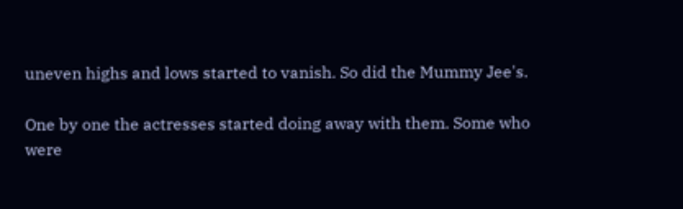uneven highs and lows started to vanish. So did the Mummy Jee's.

One by one the actresses started doing away with them. Some who were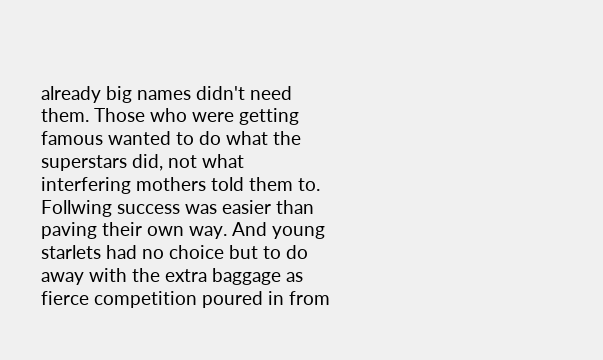already big names didn't need them. Those who were getting famous wanted to do what the superstars did, not what interfering mothers told them to. Follwing success was easier than paving their own way. And young starlets had no choice but to do away with the extra baggage as fierce competition poured in from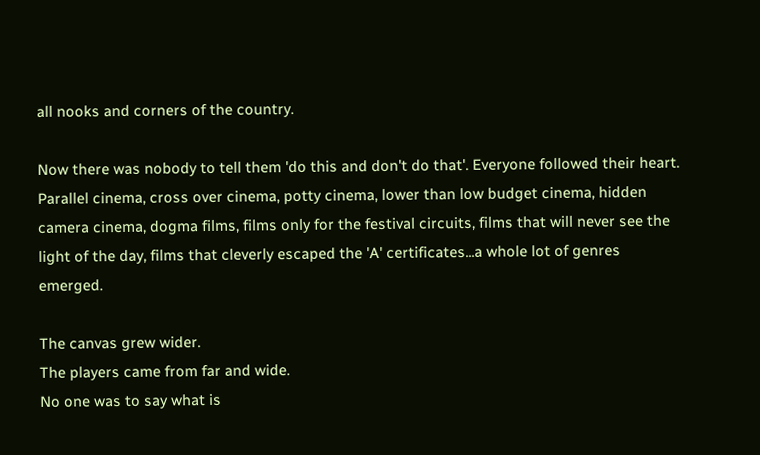all nooks and corners of the country.

Now there was nobody to tell them 'do this and don't do that'. Everyone followed their heart. Parallel cinema, cross over cinema, potty cinema, lower than low budget cinema, hidden camera cinema, dogma films, films only for the festival circuits, films that will never see the light of the day, films that cleverly escaped the 'A' certificates...a whole lot of genres emerged.

The canvas grew wider.
The players came from far and wide.
No one was to say what is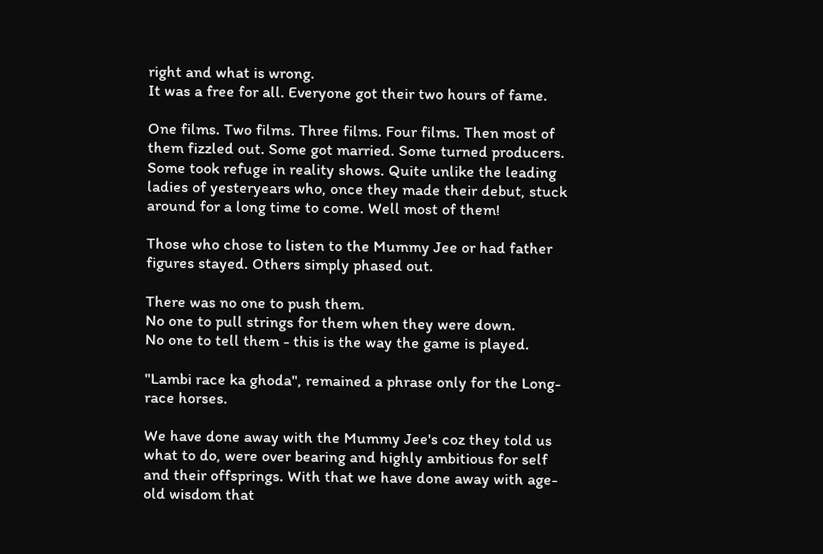right and what is wrong.
It was a free for all. Everyone got their two hours of fame.

One films. Two films. Three films. Four films. Then most of them fizzled out. Some got married. Some turned producers. Some took refuge in reality shows. Quite unlike the leading ladies of yesteryears who, once they made their debut, stuck around for a long time to come. Well most of them!

Those who chose to listen to the Mummy Jee or had father figures stayed. Others simply phased out.

There was no one to push them.
No one to pull strings for them when they were down.
No one to tell them - this is the way the game is played.

"Lambi race ka ghoda", remained a phrase only for the Long-race horses.

We have done away with the Mummy Jee's coz they told us what to do, were over bearing and highly ambitious for self and their offsprings. With that we have done away with age-old wisdom that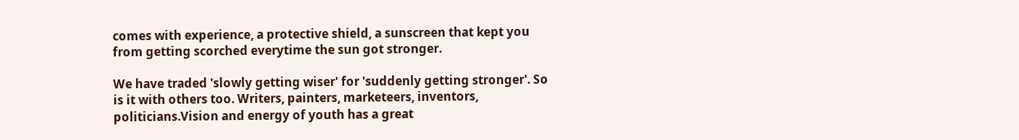comes with experience, a protective shield, a sunscreen that kept you from getting scorched everytime the sun got stronger.

We have traded 'slowly getting wiser' for 'suddenly getting stronger'. So is it with others too. Writers, painters, marketeers, inventors, politicians.Vision and energy of youth has a great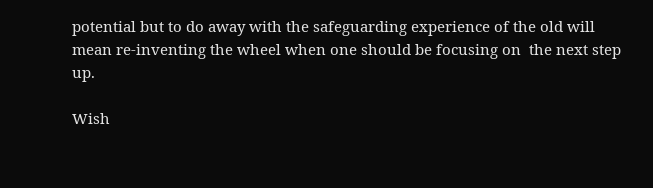potential but to do away with the safeguarding experience of the old will mean re-inventing the wheel when one should be focusing on  the next step up.

Wish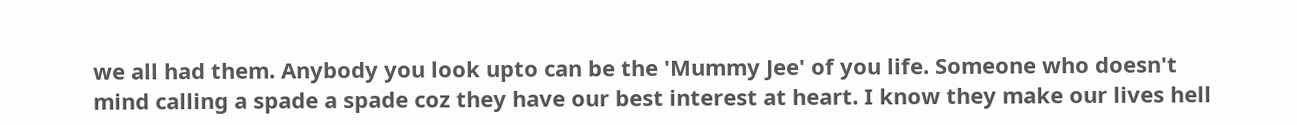we all had them. Anybody you look upto can be the 'Mummy Jee' of you life. Someone who doesn't mind calling a spade a spade coz they have our best interest at heart. I know they make our lives hell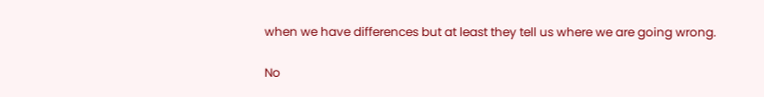when we have differences but at least they tell us where we are going wrong.

No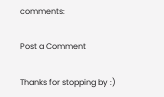comments:

Post a Comment

Thanks for stopping by :)